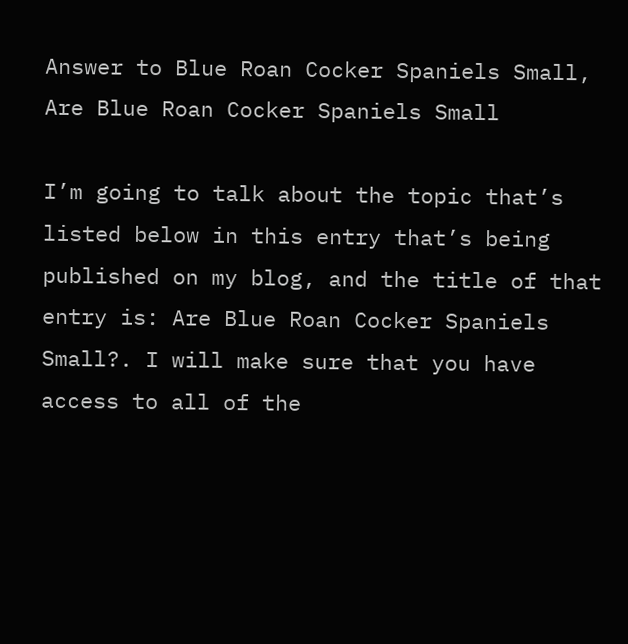Answer to Blue Roan Cocker Spaniels Small, Are Blue Roan Cocker Spaniels Small

I’m going to talk about the topic that’s listed below in this entry that’s being published on my blog, and the title of that entry is: Are Blue Roan Cocker Spaniels Small?. I will make sure that you have access to all of the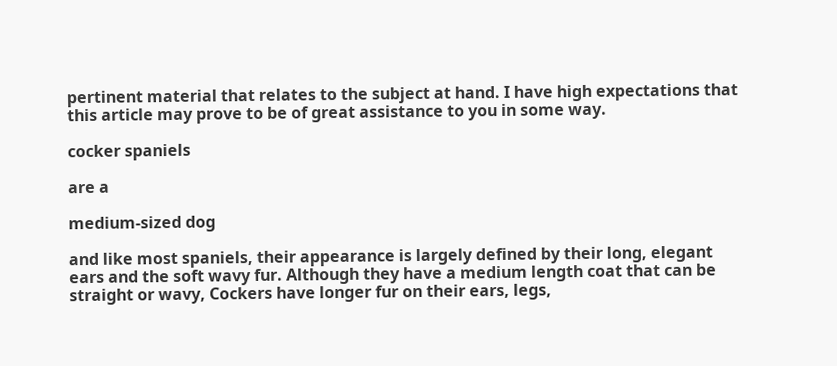pertinent material that relates to the subject at hand. I have high expectations that this article may prove to be of great assistance to you in some way.

cocker spaniels

are a

medium-sized dog

and like most spaniels, their appearance is largely defined by their long, elegant ears and the soft wavy fur. Although they have a medium length coat that can be straight or wavy, Cockers have longer fur on their ears, legs,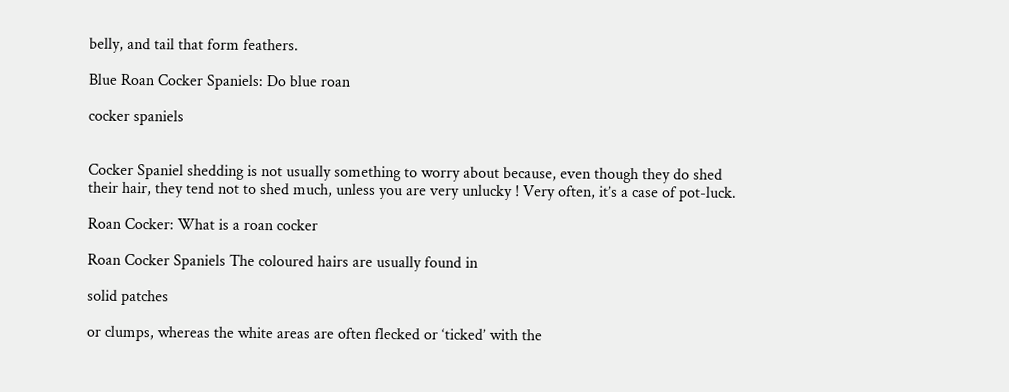belly, and tail that form feathers.

Blue Roan Cocker Spaniels: Do blue roan

cocker spaniels


Cocker Spaniel shedding is not usually something to worry about because, even though they do shed their hair, they tend not to shed much, unless you are very unlucky ! Very often, it’s a case of pot-luck.

Roan Cocker: What is a roan cocker

Roan Cocker Spaniels The coloured hairs are usually found in

solid patches

or clumps, whereas the white areas are often flecked or ‘ticked’ with the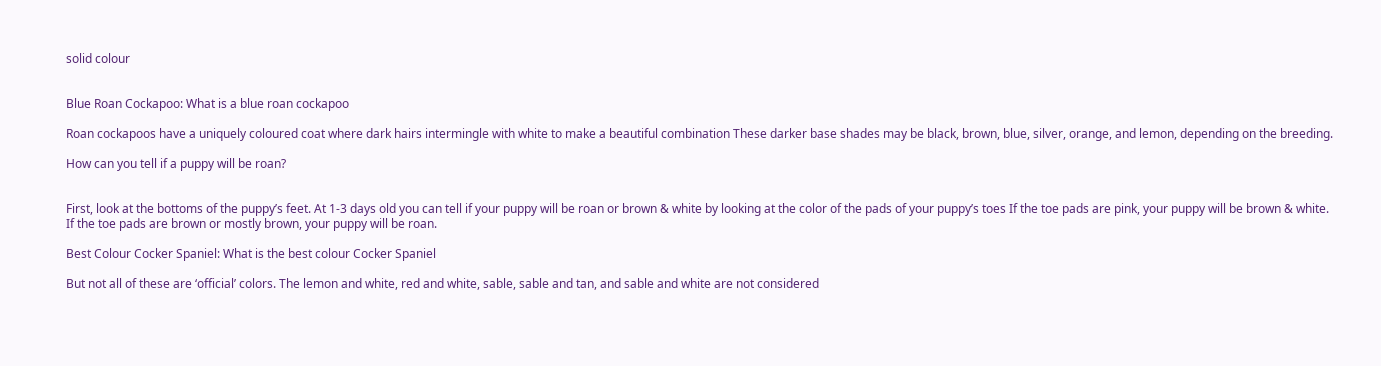solid colour


Blue Roan Cockapoo: What is a blue roan cockapoo

Roan cockapoos have a uniquely coloured coat where dark hairs intermingle with white to make a beautiful combination These darker base shades may be black, brown, blue, silver, orange, and lemon, depending on the breeding.

How can you tell if a puppy will be roan?


First, look at the bottoms of the puppy’s feet. At 1-3 days old you can tell if your puppy will be roan or brown & white by looking at the color of the pads of your puppy’s toes If the toe pads are pink, your puppy will be brown & white. If the toe pads are brown or mostly brown, your puppy will be roan.

Best Colour Cocker Spaniel: What is the best colour Cocker Spaniel

But not all of these are ‘official’ colors. The lemon and white, red and white, sable, sable and tan, and sable and white are not considered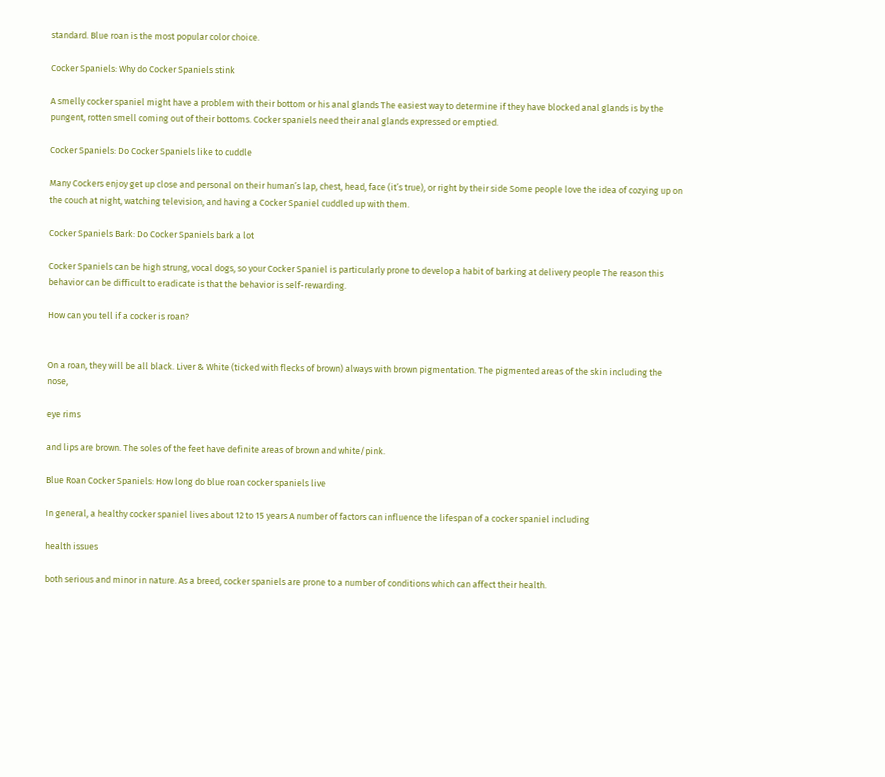standard. Blue roan is the most popular color choice.

Cocker Spaniels: Why do Cocker Spaniels stink

A smelly cocker spaniel might have a problem with their bottom or his anal glands The easiest way to determine if they have blocked anal glands is by the pungent, rotten smell coming out of their bottoms. Cocker spaniels need their anal glands expressed or emptied.

Cocker Spaniels: Do Cocker Spaniels like to cuddle

Many Cockers enjoy get up close and personal on their human’s lap, chest, head, face (it’s true), or right by their side Some people love the idea of cozying up on the couch at night, watching television, and having a Cocker Spaniel cuddled up with them.

Cocker Spaniels Bark: Do Cocker Spaniels bark a lot

Cocker Spaniels can be high strung, vocal dogs, so your Cocker Spaniel is particularly prone to develop a habit of barking at delivery people The reason this behavior can be difficult to eradicate is that the behavior is self-rewarding.

How can you tell if a cocker is roan?


On a roan, they will be all black. Liver & White (ticked with flecks of brown) always with brown pigmentation. The pigmented areas of the skin including the nose,

eye rims

and lips are brown. The soles of the feet have definite areas of brown and white/pink.

Blue Roan Cocker Spaniels: How long do blue roan cocker spaniels live

In general, a healthy cocker spaniel lives about 12 to 15 years A number of factors can influence the lifespan of a cocker spaniel including

health issues

both serious and minor in nature. As a breed, cocker spaniels are prone to a number of conditions which can affect their health.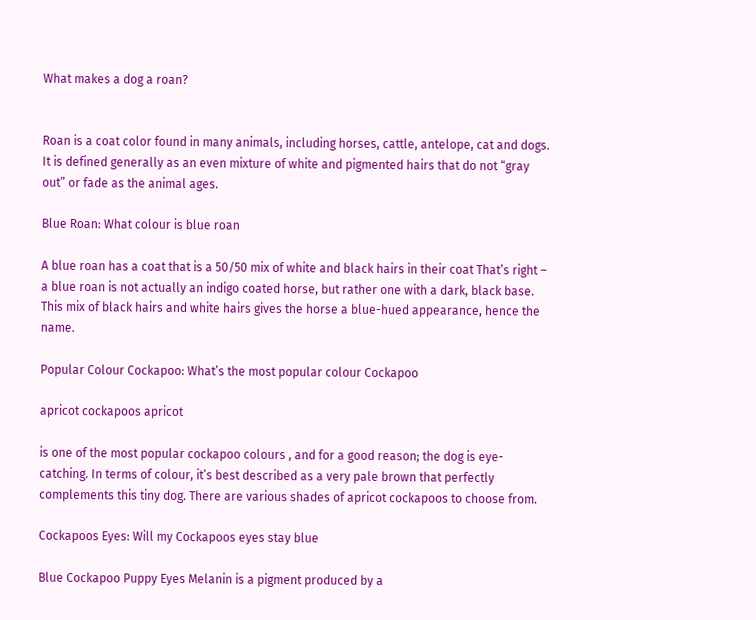What makes a dog a roan?


Roan is a coat color found in many animals, including horses, cattle, antelope, cat and dogs. It is defined generally as an even mixture of white and pigmented hairs that do not “gray out” or fade as the animal ages.

Blue Roan: What colour is blue roan

A blue roan has a coat that is a 50/50 mix of white and black hairs in their coat That’s right – a blue roan is not actually an indigo coated horse, but rather one with a dark, black base. This mix of black hairs and white hairs gives the horse a blue-hued appearance, hence the name.

Popular Colour Cockapoo: What’s the most popular colour Cockapoo

apricot cockapoos apricot

is one of the most popular cockapoo colours , and for a good reason; the dog is eye-catching. In terms of colour, it’s best described as a very pale brown that perfectly complements this tiny dog. There are various shades of apricot cockapoos to choose from.

Cockapoos Eyes: Will my Cockapoos eyes stay blue

Blue Cockapoo Puppy Eyes Melanin is a pigment produced by a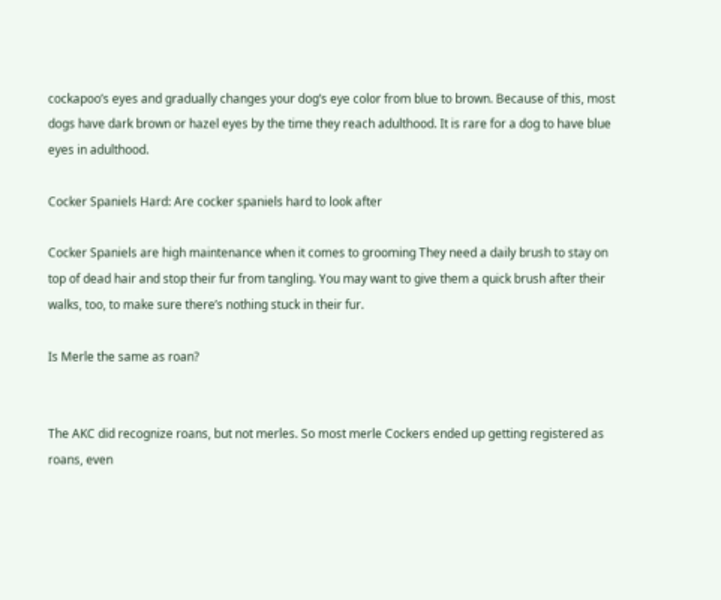cockapoo’s eyes and gradually changes your dog’s eye color from blue to brown. Because of this, most dogs have dark brown or hazel eyes by the time they reach adulthood. It is rare for a dog to have blue eyes in adulthood.

Cocker Spaniels Hard: Are cocker spaniels hard to look after

Cocker Spaniels are high maintenance when it comes to grooming They need a daily brush to stay on top of dead hair and stop their fur from tangling. You may want to give them a quick brush after their walks, too, to make sure there’s nothing stuck in their fur.

Is Merle the same as roan?


The AKC did recognize roans, but not merles. So most merle Cockers ended up getting registered as roans, even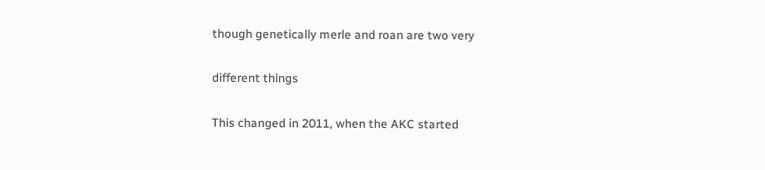though genetically merle and roan are two very

different things

This changed in 2011, when the AKC started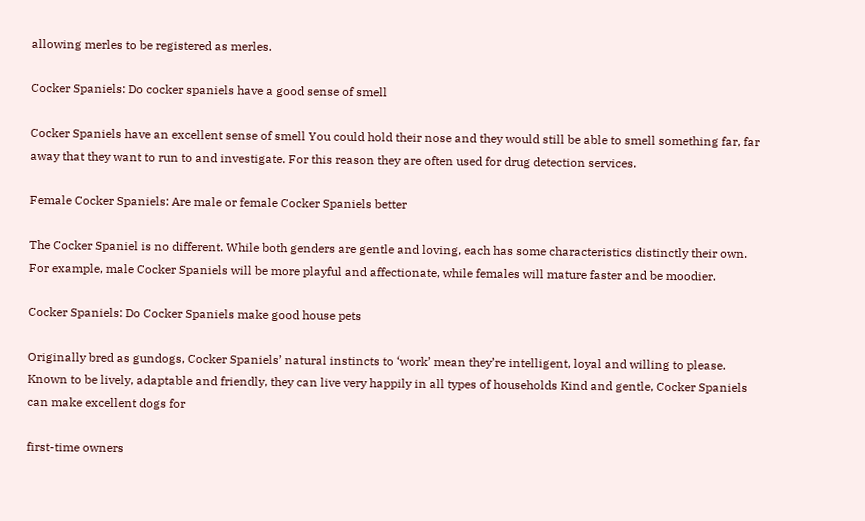allowing merles to be registered as merles.

Cocker Spaniels: Do cocker spaniels have a good sense of smell

Cocker Spaniels have an excellent sense of smell You could hold their nose and they would still be able to smell something far, far away that they want to run to and investigate. For this reason they are often used for drug detection services.

Female Cocker Spaniels: Are male or female Cocker Spaniels better

The Cocker Spaniel is no different. While both genders are gentle and loving, each has some characteristics distinctly their own. For example, male Cocker Spaniels will be more playful and affectionate, while females will mature faster and be moodier.

Cocker Spaniels: Do Cocker Spaniels make good house pets

Originally bred as gundogs, Cocker Spaniels’ natural instincts to ‘work’ mean they’re intelligent, loyal and willing to please. Known to be lively, adaptable and friendly, they can live very happily in all types of households Kind and gentle, Cocker Spaniels can make excellent dogs for

first-time owners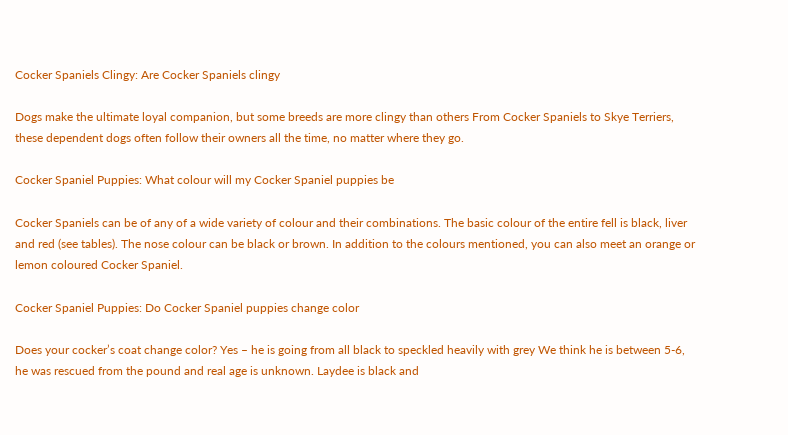Cocker Spaniels Clingy: Are Cocker Spaniels clingy

Dogs make the ultimate loyal companion, but some breeds are more clingy than others From Cocker Spaniels to Skye Terriers, these dependent dogs often follow their owners all the time, no matter where they go.

Cocker Spaniel Puppies: What colour will my Cocker Spaniel puppies be

Cocker Spaniels can be of any of a wide variety of colour and their combinations. The basic colour of the entire fell is black, liver and red (see tables). The nose colour can be black or brown. In addition to the colours mentioned, you can also meet an orange or lemon coloured Cocker Spaniel.

Cocker Spaniel Puppies: Do Cocker Spaniel puppies change color

Does your cocker’s coat change color? Yes – he is going from all black to speckled heavily with grey We think he is between 5-6, he was rescued from the pound and real age is unknown. Laydee is black and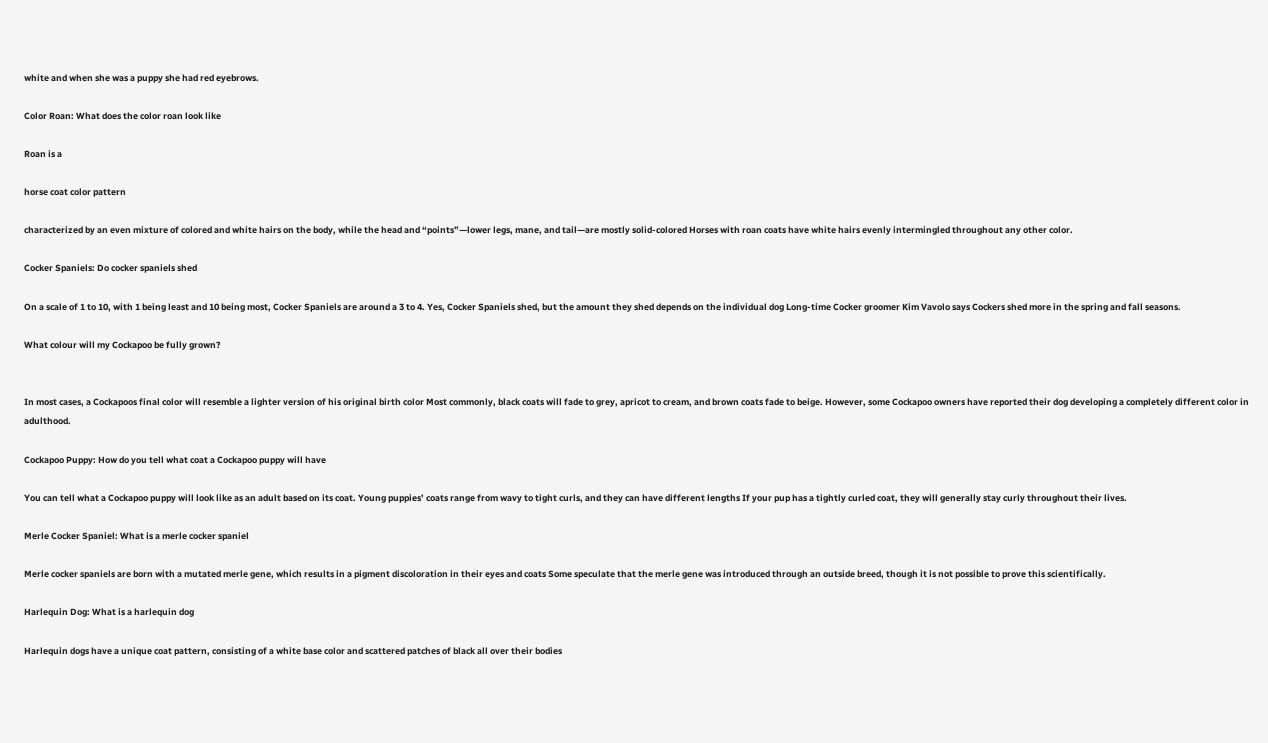white and when she was a puppy she had red eyebrows.

Color Roan: What does the color roan look like

Roan is a

horse coat color pattern

characterized by an even mixture of colored and white hairs on the body, while the head and “points”—lower legs, mane, and tail—are mostly solid-colored Horses with roan coats have white hairs evenly intermingled throughout any other color.

Cocker Spaniels: Do cocker spaniels shed

On a scale of 1 to 10, with 1 being least and 10 being most, Cocker Spaniels are around a 3 to 4. Yes, Cocker Spaniels shed, but the amount they shed depends on the individual dog Long-time Cocker groomer Kim Vavolo says Cockers shed more in the spring and fall seasons.

What colour will my Cockapoo be fully grown?


In most cases, a Cockapoos final color will resemble a lighter version of his original birth color Most commonly, black coats will fade to grey, apricot to cream, and brown coats fade to beige. However, some Cockapoo owners have reported their dog developing a completely different color in adulthood.

Cockapoo Puppy: How do you tell what coat a Cockapoo puppy will have

You can tell what a Cockapoo puppy will look like as an adult based on its coat. Young puppies’ coats range from wavy to tight curls, and they can have different lengths If your pup has a tightly curled coat, they will generally stay curly throughout their lives.

Merle Cocker Spaniel: What is a merle cocker spaniel

Merle cocker spaniels are born with a mutated merle gene, which results in a pigment discoloration in their eyes and coats Some speculate that the merle gene was introduced through an outside breed, though it is not possible to prove this scientifically.

Harlequin Dog: What is a harlequin dog

Harlequin dogs have a unique coat pattern, consisting of a white base color and scattered patches of black all over their bodies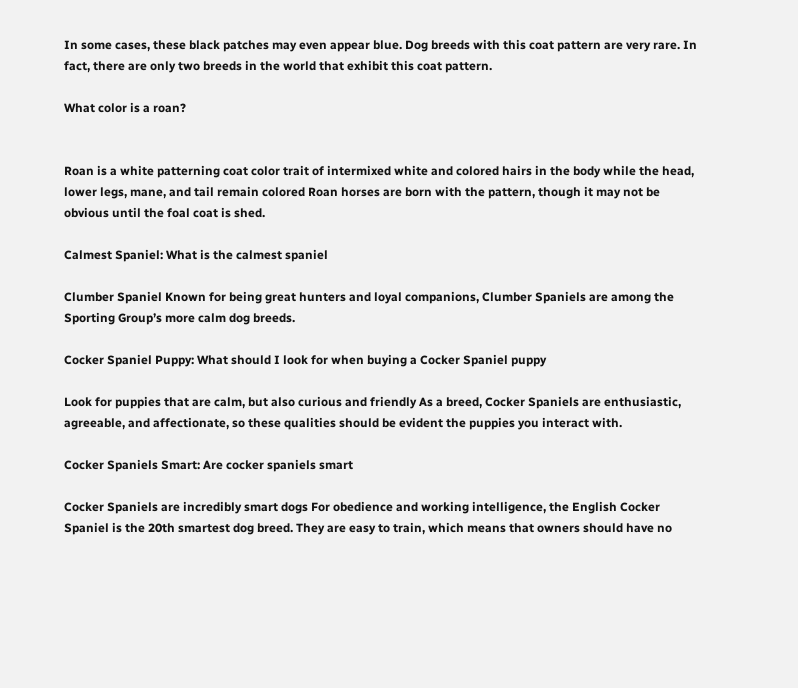In some cases, these black patches may even appear blue. Dog breeds with this coat pattern are very rare. In fact, there are only two breeds in the world that exhibit this coat pattern.

What color is a roan?


Roan is a white patterning coat color trait of intermixed white and colored hairs in the body while the head, lower legs, mane, and tail remain colored Roan horses are born with the pattern, though it may not be obvious until the foal coat is shed.

Calmest Spaniel: What is the calmest spaniel

Clumber Spaniel Known for being great hunters and loyal companions, Clumber Spaniels are among the Sporting Group’s more calm dog breeds.

Cocker Spaniel Puppy: What should I look for when buying a Cocker Spaniel puppy

Look for puppies that are calm, but also curious and friendly As a breed, Cocker Spaniels are enthusiastic, agreeable, and affectionate, so these qualities should be evident the puppies you interact with.

Cocker Spaniels Smart: Are cocker spaniels smart

Cocker Spaniels are incredibly smart dogs For obedience and working intelligence, the English Cocker Spaniel is the 20th smartest dog breed. They are easy to train, which means that owners should have no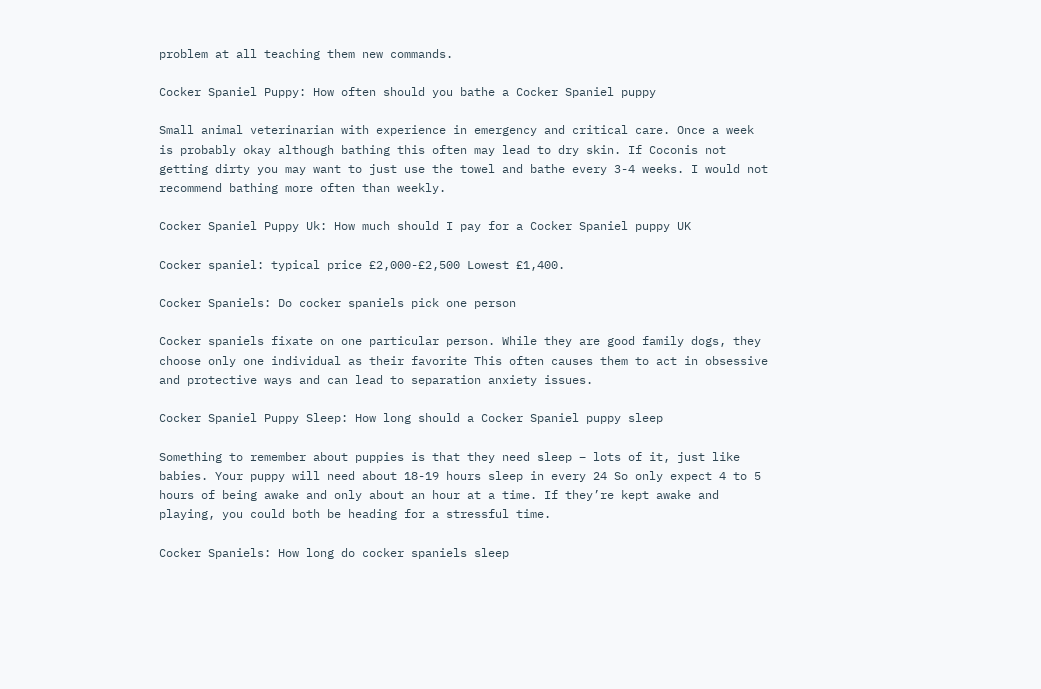problem at all teaching them new commands.

Cocker Spaniel Puppy: How often should you bathe a Cocker Spaniel puppy

Small animal veterinarian with experience in emergency and critical care. Once a week is probably okay although bathing this often may lead to dry skin. If Coconis not getting dirty you may want to just use the towel and bathe every 3-4 weeks. I would not recommend bathing more often than weekly.

Cocker Spaniel Puppy Uk: How much should I pay for a Cocker Spaniel puppy UK

Cocker spaniel: typical price £2,000-£2,500 Lowest £1,400.

Cocker Spaniels: Do cocker spaniels pick one person

Cocker spaniels fixate on one particular person. While they are good family dogs, they choose only one individual as their favorite This often causes them to act in obsessive and protective ways and can lead to separation anxiety issues.

Cocker Spaniel Puppy Sleep: How long should a Cocker Spaniel puppy sleep

Something to remember about puppies is that they need sleep – lots of it, just like babies. Your puppy will need about 18-19 hours sleep in every 24 So only expect 4 to 5 hours of being awake and only about an hour at a time. If they’re kept awake and playing, you could both be heading for a stressful time.

Cocker Spaniels: How long do cocker spaniels sleep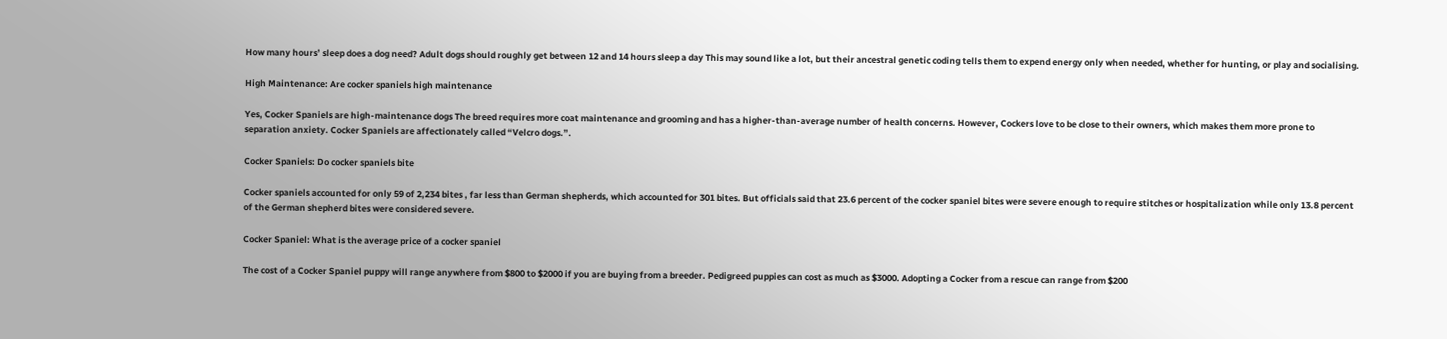How many hours’ sleep does a dog need? Adult dogs should roughly get between 12 and 14 hours sleep a day This may sound like a lot, but their ancestral genetic coding tells them to expend energy only when needed, whether for hunting, or play and socialising.

High Maintenance: Are cocker spaniels high maintenance

Yes, Cocker Spaniels are high-maintenance dogs The breed requires more coat maintenance and grooming and has a higher-than-average number of health concerns. However, Cockers love to be close to their owners, which makes them more prone to separation anxiety. Cocker Spaniels are affectionately called “Velcro dogs.”.

Cocker Spaniels: Do cocker spaniels bite

Cocker spaniels accounted for only 59 of 2,234 bites , far less than German shepherds, which accounted for 301 bites. But officials said that 23.6 percent of the cocker spaniel bites were severe enough to require stitches or hospitalization while only 13.8 percent of the German shepherd bites were considered severe.

Cocker Spaniel: What is the average price of a cocker spaniel

The cost of a Cocker Spaniel puppy will range anywhere from $800 to $2000 if you are buying from a breeder. Pedigreed puppies can cost as much as $3000. Adopting a Cocker from a rescue can range from $200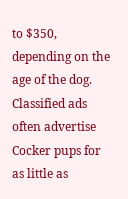to $350, depending on the age of the dog. Classified ads often advertise Cocker pups for as little as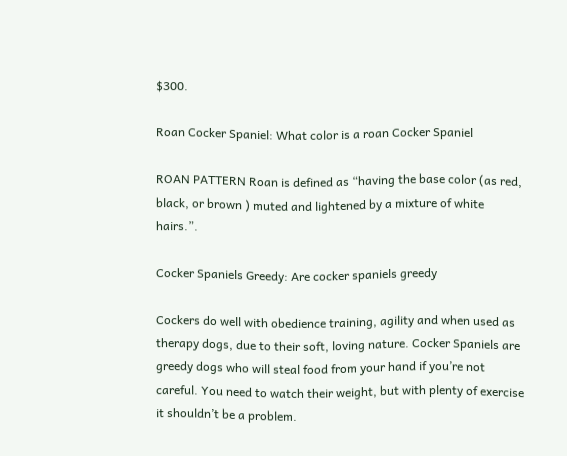$300.

Roan Cocker Spaniel: What color is a roan Cocker Spaniel

ROAN PATTERN Roan is defined as “having the base color (as red, black, or brown ) muted and lightened by a mixture of white hairs.”.

Cocker Spaniels Greedy: Are cocker spaniels greedy

Cockers do well with obedience training, agility and when used as therapy dogs, due to their soft, loving nature. Cocker Spaniels are greedy dogs who will steal food from your hand if you’re not careful. You need to watch their weight, but with plenty of exercise it shouldn’t be a problem.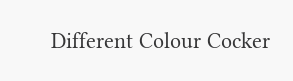Different Colour Cocker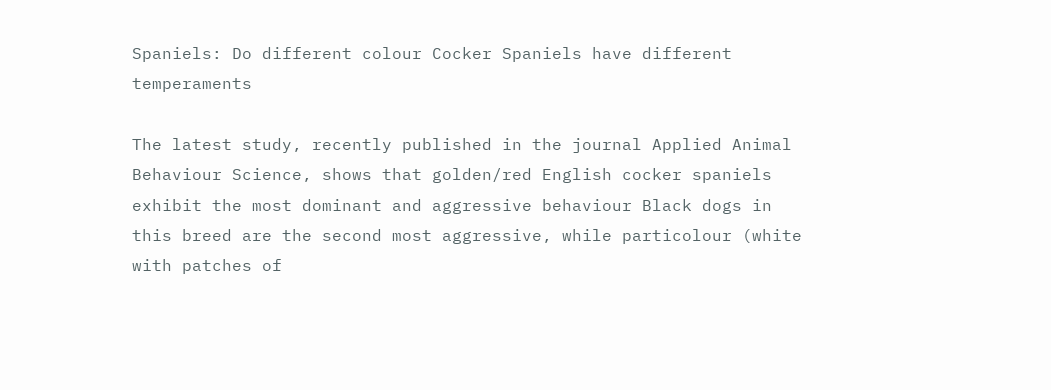Spaniels: Do different colour Cocker Spaniels have different temperaments

The latest study, recently published in the journal Applied Animal Behaviour Science, shows that golden/red English cocker spaniels exhibit the most dominant and aggressive behaviour Black dogs in this breed are the second most aggressive, while particolour (white with patches of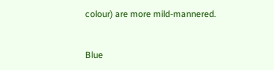colour) are more mild-mannered.


Blue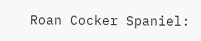Roan Cocker Spaniel: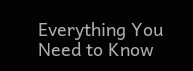Everything You Need to Know